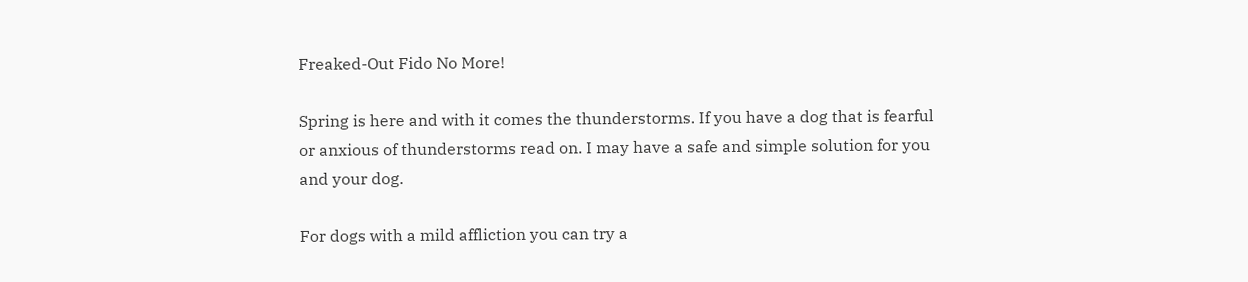Freaked-Out Fido No More!

Spring is here and with it comes the thunderstorms. If you have a dog that is fearful or anxious of thunderstorms read on. I may have a safe and simple solution for you and your dog.

For dogs with a mild affliction you can try a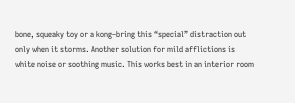bone, squeaky toy or a kong–bring this “special” distraction out only when it storms. Another solution for mild afflictions is white noise or soothing music. This works best in an interior room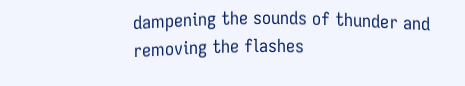dampening the sounds of thunder and removing the flashes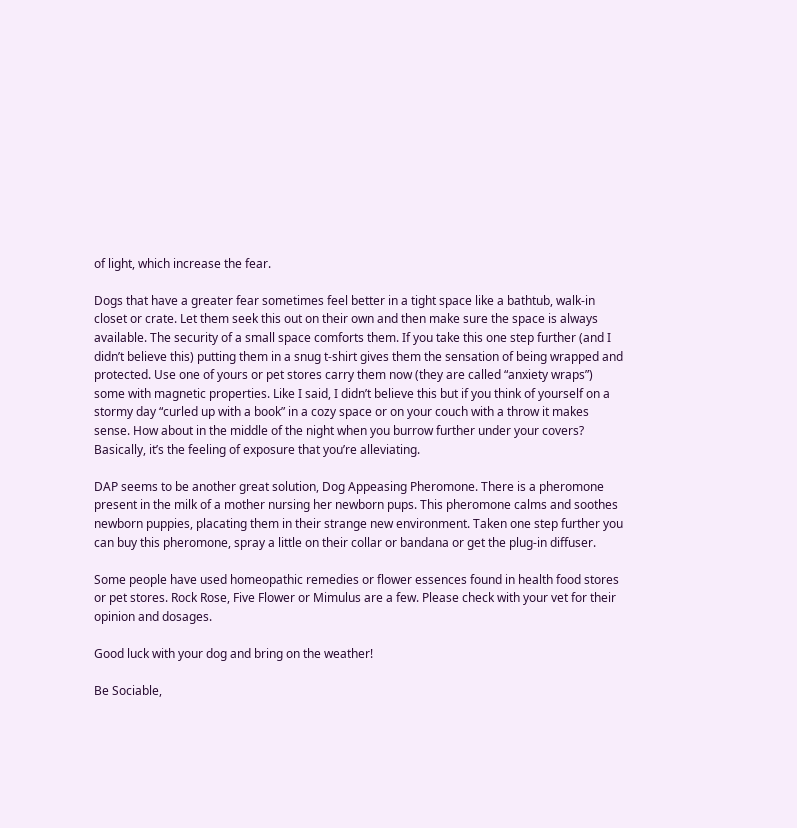of light, which increase the fear.

Dogs that have a greater fear sometimes feel better in a tight space like a bathtub, walk-in closet or crate. Let them seek this out on their own and then make sure the space is always available. The security of a small space comforts them. If you take this one step further (and I didn’t believe this) putting them in a snug t-shirt gives them the sensation of being wrapped and protected. Use one of yours or pet stores carry them now (they are called “anxiety wraps”) some with magnetic properties. Like I said, I didn’t believe this but if you think of yourself on a stormy day “curled up with a book” in a cozy space or on your couch with a throw it makes sense. How about in the middle of the night when you burrow further under your covers? Basically, it’s the feeling of exposure that you’re alleviating.

DAP seems to be another great solution, Dog Appeasing Pheromone. There is a pheromone present in the milk of a mother nursing her newborn pups. This pheromone calms and soothes newborn puppies, placating them in their strange new environment. Taken one step further you can buy this pheromone, spray a little on their collar or bandana or get the plug-in diffuser.

Some people have used homeopathic remedies or flower essences found in health food stores or pet stores. Rock Rose, Five Flower or Mimulus are a few. Please check with your vet for their opinion and dosages.

Good luck with your dog and bring on the weather!

Be Sociable,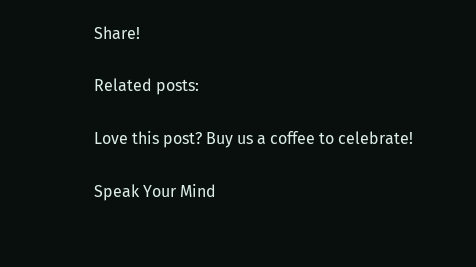Share!

Related posts:

Love this post? Buy us a coffee to celebrate!

Speak Your Mind